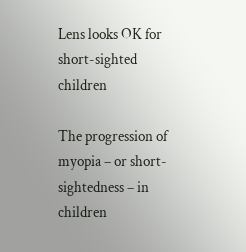Lens looks OK for short-sighted children

The progression of myopia – or short-sightedness – in children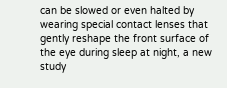can be slowed or even halted by wearing special contact lenses that gently reshape the front surface of the eye during sleep at night, a new study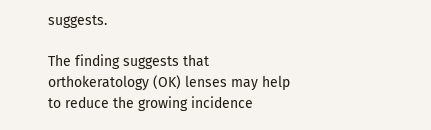suggests.

The finding suggests that orthokeratology (OK) lenses may help to reduce the growing incidence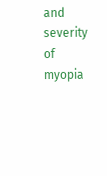and severity of myopia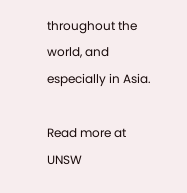throughout the world, and especially in Asia.

Read more at UNSW